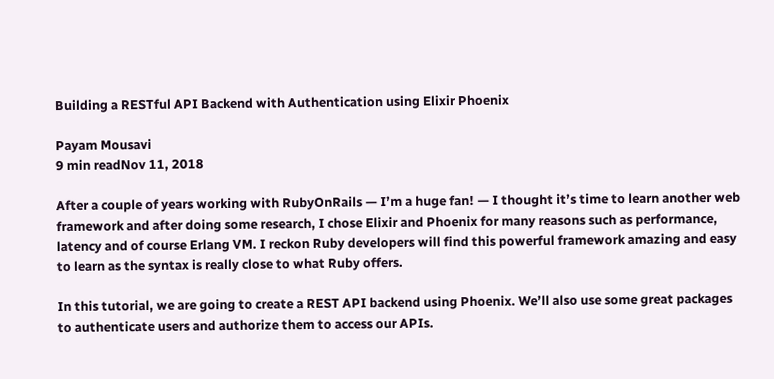Building a RESTful API Backend with Authentication using Elixir Phoenix

Payam Mousavi
9 min readNov 11, 2018

After a couple of years working with RubyOnRails — I’m a huge fan! — I thought it’s time to learn another web framework and after doing some research, I chose Elixir and Phoenix for many reasons such as performance, latency and of course Erlang VM. I reckon Ruby developers will find this powerful framework amazing and easy to learn as the syntax is really close to what Ruby offers.

In this tutorial, we are going to create a REST API backend using Phoenix. We’ll also use some great packages to authenticate users and authorize them to access our APIs.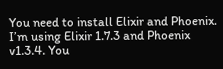You need to install Elixir and Phoenix. I’m using Elixir 1.7.3 and Phoenix v1.3.4. You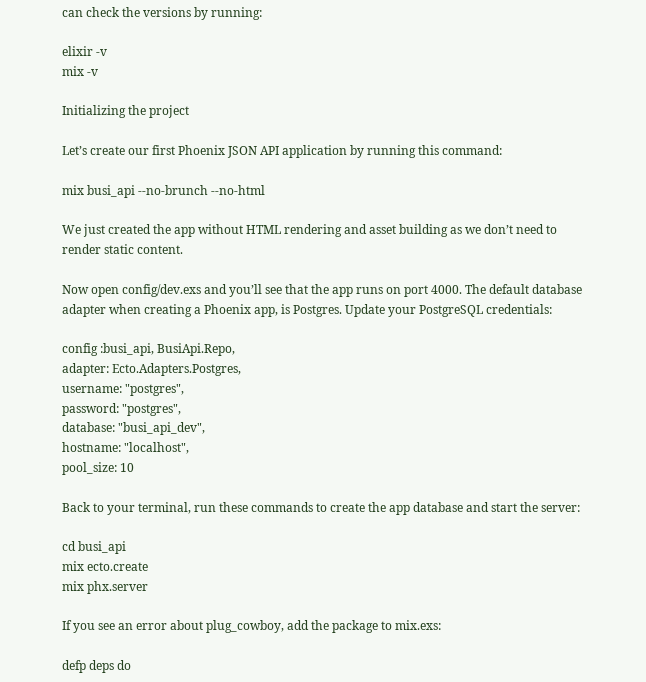can check the versions by running:

elixir -v
mix -v

Initializing the project

Let’s create our first Phoenix JSON API application by running this command:

mix busi_api --no-brunch --no-html

We just created the app without HTML rendering and asset building as we don’t need to render static content.

Now open config/dev.exs and you’ll see that the app runs on port 4000. The default database adapter when creating a Phoenix app, is Postgres. Update your PostgreSQL credentials:

config :busi_api, BusiApi.Repo,
adapter: Ecto.Adapters.Postgres,
username: "postgres",
password: "postgres",
database: "busi_api_dev",
hostname: "localhost",
pool_size: 10

Back to your terminal, run these commands to create the app database and start the server:

cd busi_api
mix ecto.create
mix phx.server

If you see an error about plug_cowboy, add the package to mix.exs:

defp deps do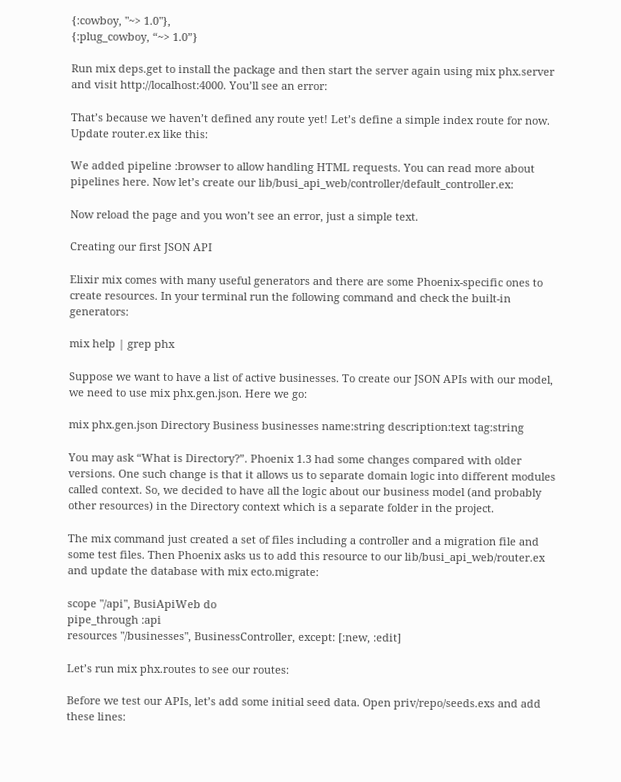{:cowboy, "~> 1.0"},
{:plug_cowboy, “~> 1.0”}

Run mix deps.get to install the package and then start the server again using mix phx.server and visit http://localhost:4000. You’ll see an error:

That’s because we haven’t defined any route yet! Let’s define a simple index route for now. Update router.ex like this:

We added pipeline :browser to allow handling HTML requests. You can read more about pipelines here. Now let’s create our lib/busi_api_web/controller/default_controller.ex:

Now reload the page and you won’t see an error, just a simple text.

Creating our first JSON API

Elixir mix comes with many useful generators and there are some Phoenix-specific ones to create resources. In your terminal run the following command and check the built-in generators:

mix help | grep phx

Suppose we want to have a list of active businesses. To create our JSON APIs with our model, we need to use mix phx.gen.json. Here we go:

mix phx.gen.json Directory Business businesses name:string description:text tag:string

You may ask “What is Directory?”. Phoenix 1.3 had some changes compared with older versions. One such change is that it allows us to separate domain logic into different modules called context. So, we decided to have all the logic about our business model (and probably other resources) in the Directory context which is a separate folder in the project.

The mix command just created a set of files including a controller and a migration file and some test files. Then Phoenix asks us to add this resource to our lib/busi_api_web/router.ex and update the database with mix ecto.migrate:

scope "/api", BusiApiWeb do
pipe_through :api
resources "/businesses", BusinessController, except: [:new, :edit]

Let’s run mix phx.routes to see our routes:

Before we test our APIs, let’s add some initial seed data. Open priv/repo/seeds.exs and add these lines: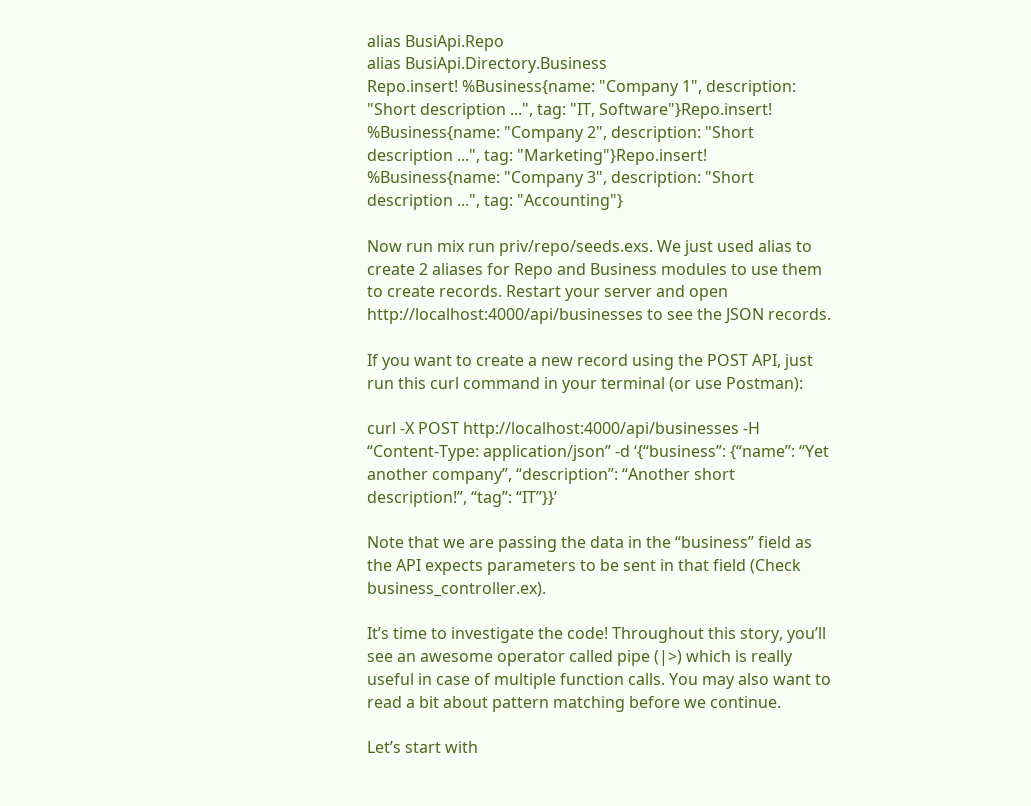alias BusiApi.Repo
alias BusiApi.Directory.Business
Repo.insert! %Business{name: "Company 1", description: "Short description ...", tag: "IT, Software"}Repo.insert! %Business{name: "Company 2", description: "Short description ...", tag: "Marketing"}Repo.insert! %Business{name: "Company 3", description: "Short description ...", tag: "Accounting"}

Now run mix run priv/repo/seeds.exs. We just used alias to create 2 aliases for Repo and Business modules to use them to create records. Restart your server and open http://localhost:4000/api/businesses to see the JSON records.

If you want to create a new record using the POST API, just run this curl command in your terminal (or use Postman):

curl -X POST http://localhost:4000/api/businesses -H “Content-Type: application/json” -d ‘{“business”: {“name”: “Yet another company”, “description”: “Another short description!”, “tag”: “IT”}}’

Note that we are passing the data in the “business” field as the API expects parameters to be sent in that field (Check business_controller.ex).

It’s time to investigate the code! Throughout this story, you’ll see an awesome operator called pipe (|>) which is really useful in case of multiple function calls. You may also want to read a bit about pattern matching before we continue.

Let’s start with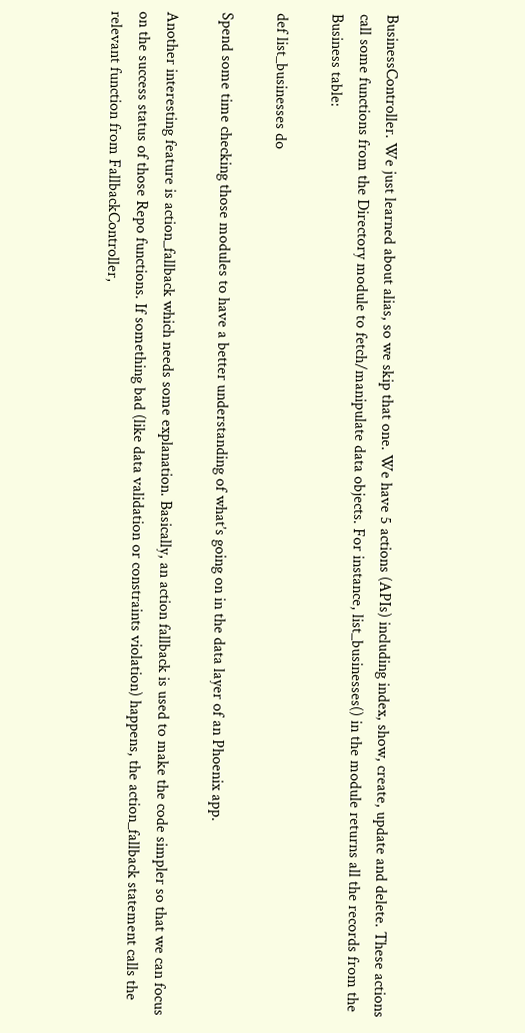BusinessController. We just learned about alias, so we skip that one. We have 5 actions (APIs) including index, show, create, update and delete. These actions call some functions from the Directory module to fetch/manipulate data objects. For instance, list_businesses() in the module returns all the records from the Business table:

def list_businesses do

Spend some time checking those modules to have a better understanding of what’s going on in the data layer of an Phoenix app.

Another interesting feature is action_fallback which needs some explanation. Basically, an action fallback is used to make the code simpler so that we can focus on the success status of those Repo functions. If something bad (like data validation or constraints violation) happens, the action_fallback statement calls the relevant function from FallbackController,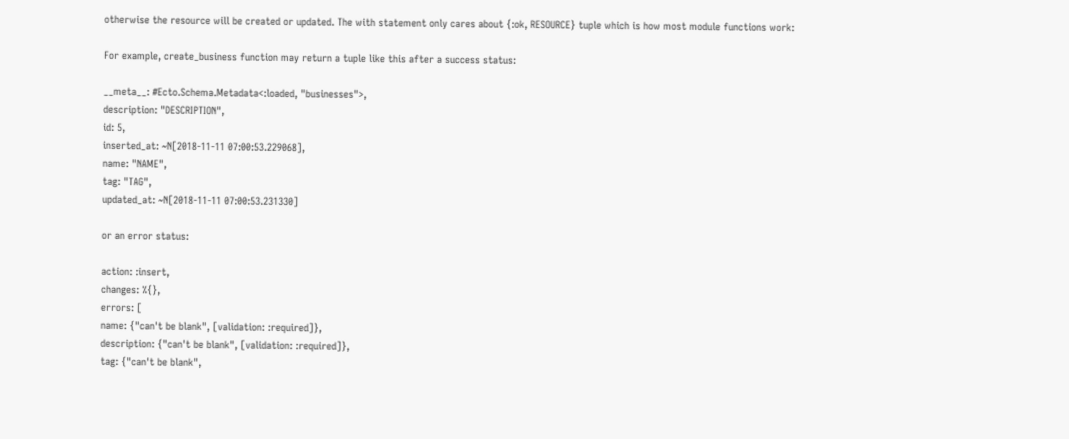otherwise the resource will be created or updated. The with statement only cares about {:ok, RESOURCE} tuple which is how most module functions work:

For example, create_business function may return a tuple like this after a success status:

__meta__: #Ecto.Schema.Metadata<:loaded, "businesses">,
description: "DESCRIPTION",
id: 5,
inserted_at: ~N[2018-11-11 07:00:53.229068],
name: "NAME",
tag: "TAG",
updated_at: ~N[2018-11-11 07:00:53.231330]

or an error status:

action: :insert,
changes: %{},
errors: [
name: {"can't be blank", [validation: :required]},
description: {"can't be blank", [validation: :required]},
tag: {"can't be blank",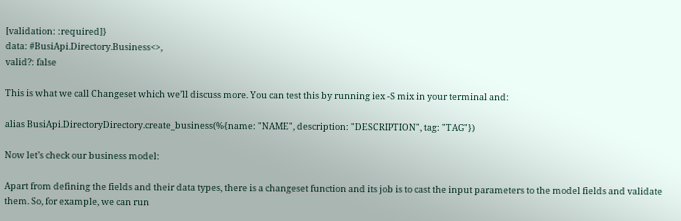[validation: :required]}
data: #BusiApi.Directory.Business<>,
valid?: false

This is what we call Changeset which we’ll discuss more. You can test this by running iex -S mix in your terminal and:

alias BusiApi.DirectoryDirectory.create_business(%{name: "NAME", description: "DESCRIPTION", tag: "TAG"})

Now let’s check our business model:

Apart from defining the fields and their data types, there is a changeset function and its job is to cast the input parameters to the model fields and validate them. So, for example, we can run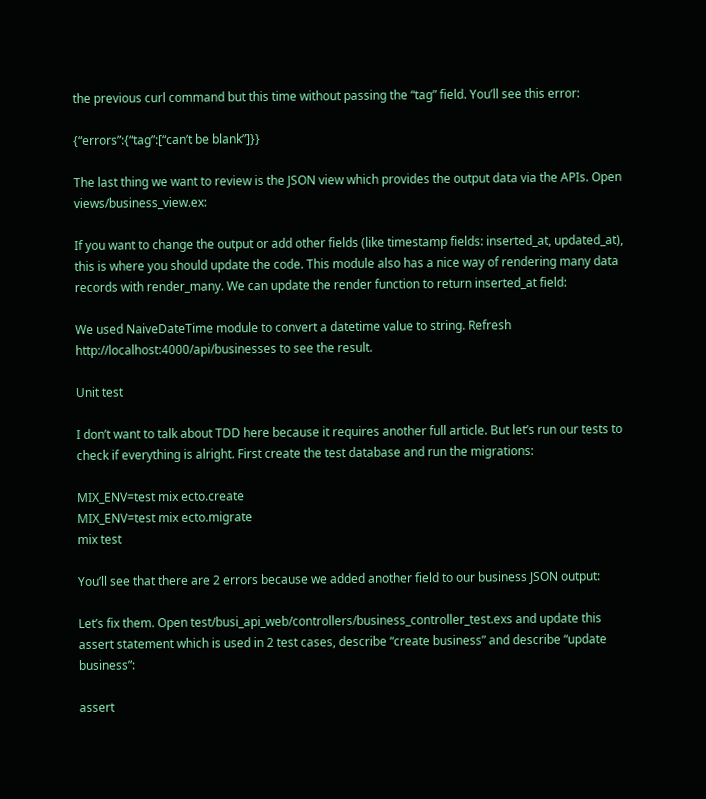the previous curl command but this time without passing the “tag” field. You’ll see this error:

{“errors”:{“tag”:[“can’t be blank”]}}

The last thing we want to review is the JSON view which provides the output data via the APIs. Open views/business_view.ex:

If you want to change the output or add other fields (like timestamp fields: inserted_at, updated_at), this is where you should update the code. This module also has a nice way of rendering many data records with render_many. We can update the render function to return inserted_at field:

We used NaiveDateTime module to convert a datetime value to string. Refresh http://localhost:4000/api/businesses to see the result.

Unit test

I don’t want to talk about TDD here because it requires another full article. But let’s run our tests to check if everything is alright. First create the test database and run the migrations:

MIX_ENV=test mix ecto.create
MIX_ENV=test mix ecto.migrate
mix test

You’ll see that there are 2 errors because we added another field to our business JSON output:

Let’s fix them. Open test/busi_api_web/controllers/business_controller_test.exs and update this assert statement which is used in 2 test cases, describe “create business” and describe “update business”:

assert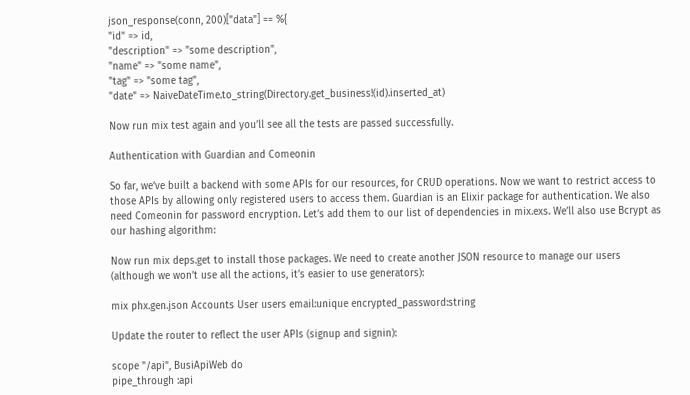json_response(conn, 200)["data"] == %{
"id" => id,
"description" => "some description",
"name" => "some name",
"tag" => "some tag",
"date" => NaiveDateTime.to_string(Directory.get_business!(id).inserted_at)

Now run mix test again and you’ll see all the tests are passed successfully.

Authentication with Guardian and Comeonin

So far, we’ve built a backend with some APIs for our resources, for CRUD operations. Now we want to restrict access to those APIs by allowing only registered users to access them. Guardian is an Elixir package for authentication. We also need Comeonin for password encryption. Let’s add them to our list of dependencies in mix.exs. We’ll also use Bcrypt as our hashing algorithm:

Now run mix deps.get to install those packages. We need to create another JSON resource to manage our users (although we won’t use all the actions, it’s easier to use generators):

mix phx.gen.json Accounts User users email:unique encrypted_password:string

Update the router to reflect the user APIs (signup and signin):

scope "/api", BusiApiWeb do
pipe_through :api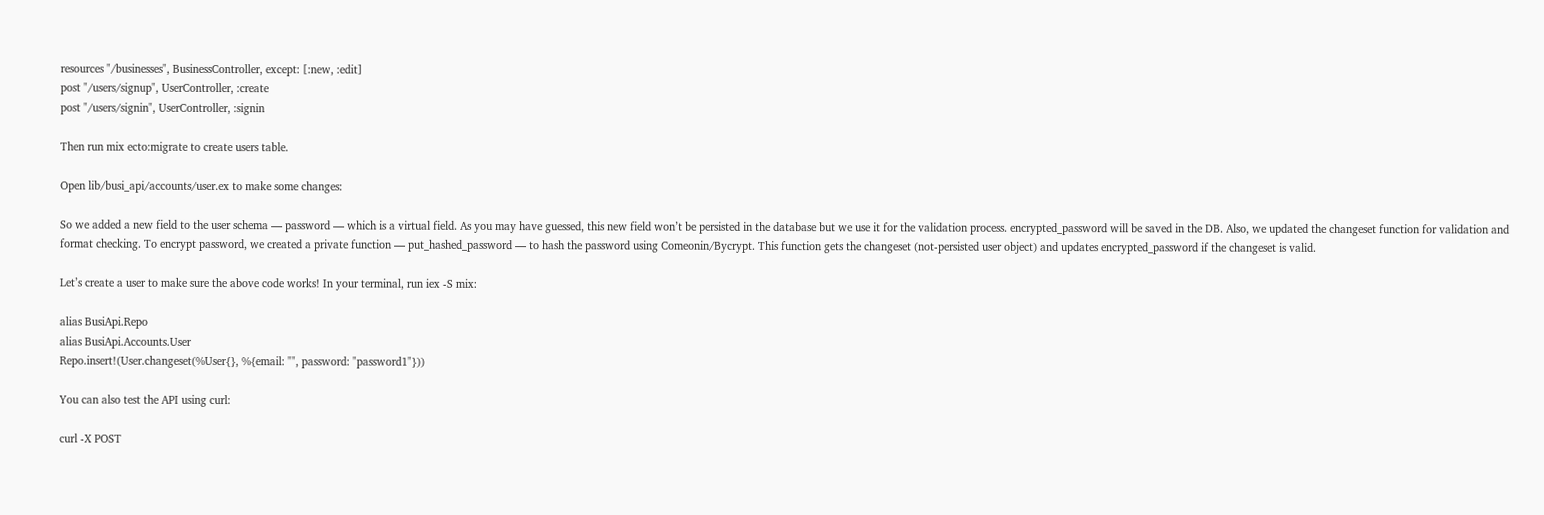resources "/businesses", BusinessController, except: [:new, :edit]
post "/users/signup", UserController, :create
post "/users/signin", UserController, :signin

Then run mix ecto:migrate to create users table.

Open lib/busi_api/accounts/user.ex to make some changes:

So we added a new field to the user schema — password — which is a virtual field. As you may have guessed, this new field won’t be persisted in the database but we use it for the validation process. encrypted_password will be saved in the DB. Also, we updated the changeset function for validation and format checking. To encrypt password, we created a private function — put_hashed_password — to hash the password using Comeonin/Bycrypt. This function gets the changeset (not-persisted user object) and updates encrypted_password if the changeset is valid.

Let’s create a user to make sure the above code works! In your terminal, run iex -S mix:

alias BusiApi.Repo
alias BusiApi.Accounts.User
Repo.insert!(User.changeset(%User{}, %{email: "", password: "password1"}))

You can also test the API using curl:

curl -X POST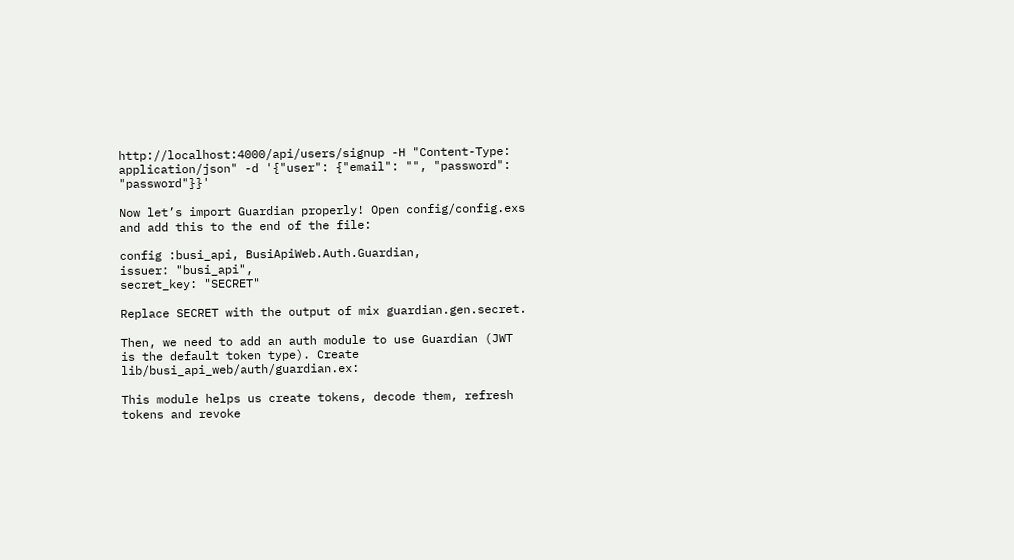http://localhost:4000/api/users/signup -H "Content-Type: application/json" -d '{"user": {"email": "", "password": "password"}}'

Now let’s import Guardian properly! Open config/config.exs and add this to the end of the file:

config :busi_api, BusiApiWeb.Auth.Guardian,
issuer: "busi_api",
secret_key: "SECRET"

Replace SECRET with the output of mix guardian.gen.secret.

Then, we need to add an auth module to use Guardian (JWT is the default token type). Create lib/busi_api_web/auth/guardian.ex:

This module helps us create tokens, decode them, refresh tokens and revoke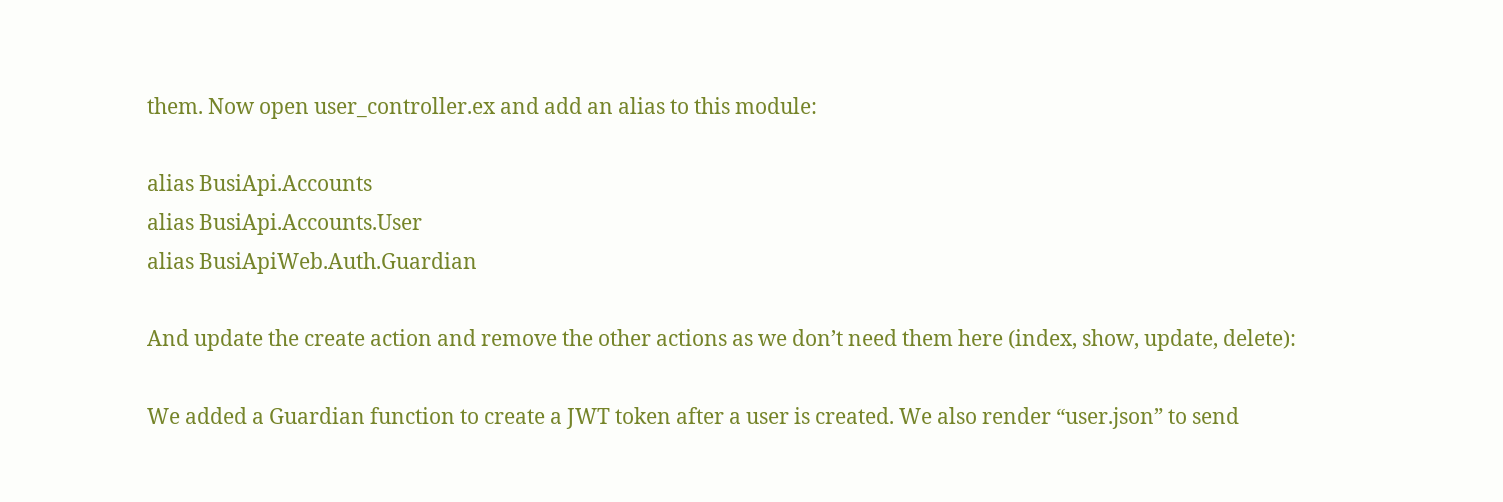them. Now open user_controller.ex and add an alias to this module:

alias BusiApi.Accounts
alias BusiApi.Accounts.User
alias BusiApiWeb.Auth.Guardian

And update the create action and remove the other actions as we don’t need them here (index, show, update, delete):

We added a Guardian function to create a JWT token after a user is created. We also render “user.json” to send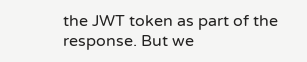the JWT token as part of the response. But we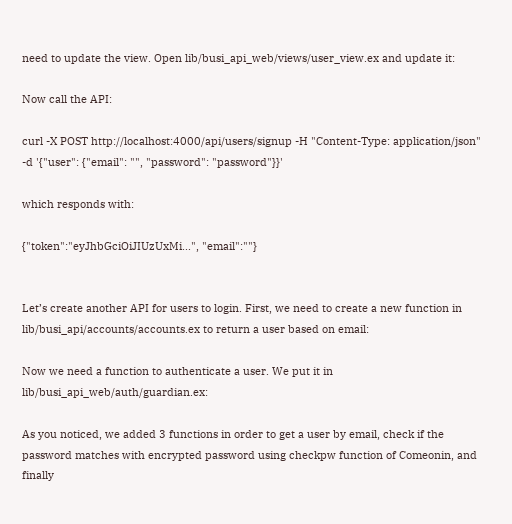need to update the view. Open lib/busi_api_web/views/user_view.ex and update it:

Now call the API:

curl -X POST http://localhost:4000/api/users/signup -H "Content-Type: application/json" -d '{"user": {"email": "", "password": "password"}}'

which responds with:

{"token":"eyJhbGciOiJIUzUxMi...", "email":""}


Let’s create another API for users to login. First, we need to create a new function in lib/busi_api/accounts/accounts.ex to return a user based on email:

Now we need a function to authenticate a user. We put it in lib/busi_api_web/auth/guardian.ex:

As you noticed, we added 3 functions in order to get a user by email, check if the password matches with encrypted password using checkpw function of Comeonin, and finally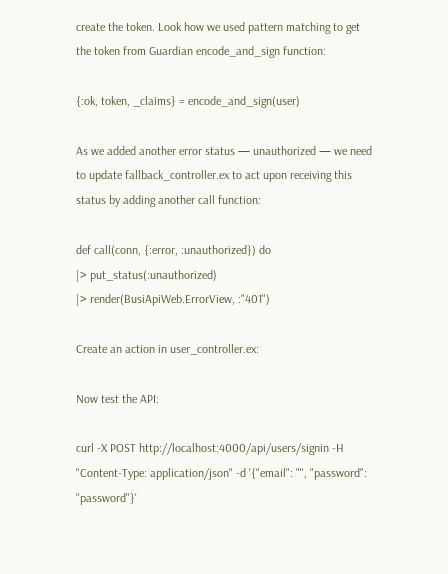create the token. Look how we used pattern matching to get the token from Guardian encode_and_sign function:

{:ok, token, _claims} = encode_and_sign(user)

As we added another error status — unauthorized — we need to update fallback_controller.ex to act upon receiving this status by adding another call function:

def call(conn, {:error, :unauthorized}) do
|> put_status(:unauthorized)
|> render(BusiApiWeb.ErrorView, :"401")

Create an action in user_controller.ex:

Now test the API:

curl -X POST http://localhost:4000/api/users/signin -H "Content-Type: application/json" -d '{"email": "", "password": "password"}'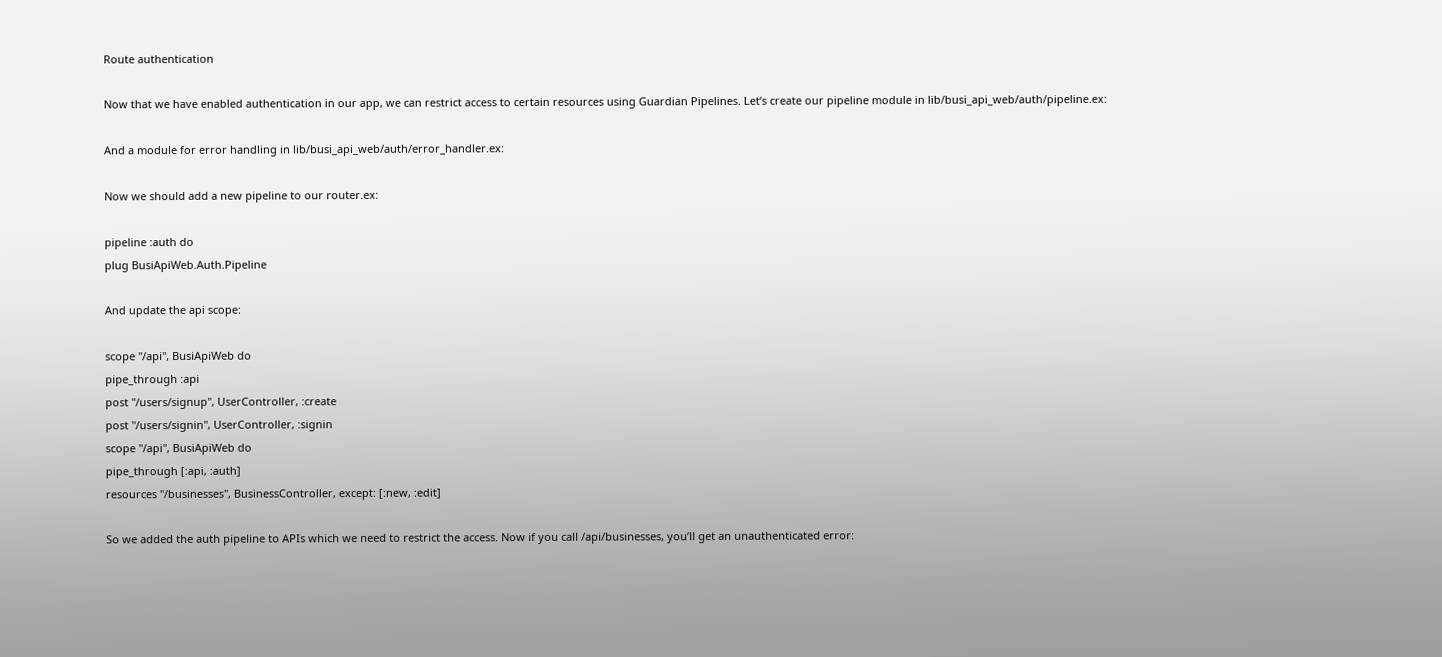Route authentication

Now that we have enabled authentication in our app, we can restrict access to certain resources using Guardian Pipelines. Let’s create our pipeline module in lib/busi_api_web/auth/pipeline.ex:

And a module for error handling in lib/busi_api_web/auth/error_handler.ex:

Now we should add a new pipeline to our router.ex:

pipeline :auth do
plug BusiApiWeb.Auth.Pipeline

And update the api scope:

scope "/api", BusiApiWeb do
pipe_through :api
post "/users/signup", UserController, :create
post "/users/signin", UserController, :signin
scope "/api", BusiApiWeb do
pipe_through [:api, :auth]
resources "/businesses", BusinessController, except: [:new, :edit]

So we added the auth pipeline to APIs which we need to restrict the access. Now if you call /api/businesses, you’ll get an unauthenticated error: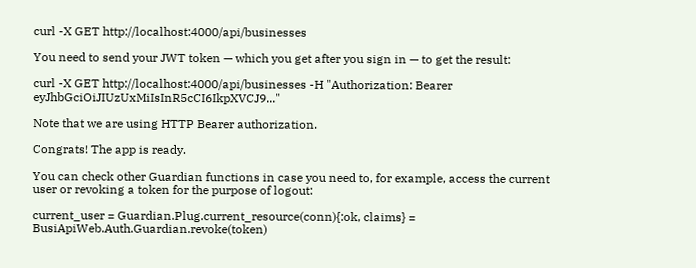curl -X GET http://localhost:4000/api/businesses

You need to send your JWT token — which you get after you sign in — to get the result:

curl -X GET http://localhost:4000/api/businesses -H "Authorization: Bearer eyJhbGciOiJIUzUxMiIsInR5cCI6IkpXVCJ9..."

Note that we are using HTTP Bearer authorization.

Congrats! The app is ready.

You can check other Guardian functions in case you need to, for example, access the current user or revoking a token for the purpose of logout:

current_user = Guardian.Plug.current_resource(conn){:ok, claims} = BusiApiWeb.Auth.Guardian.revoke(token)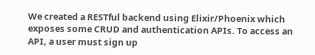We created a RESTful backend using Elixir/Phoenix which exposes some CRUD and authentication APIs. To access an API, a user must sign up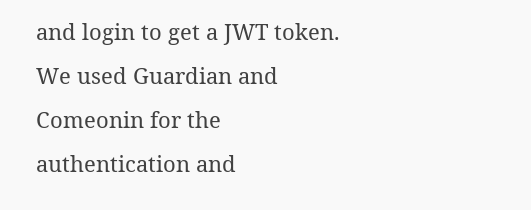and login to get a JWT token. We used Guardian and Comeonin for the authentication and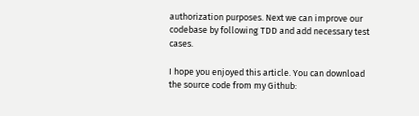authorization purposes. Next we can improve our codebase by following TDD and add necessary test cases.

I hope you enjoyed this article. You can download the source code from my Github: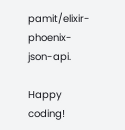pamit/elixir-phoenix-json-api.

Happy coding!